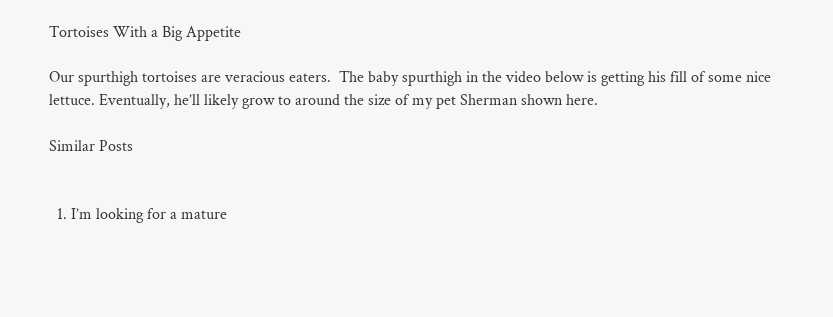Tortoises With a Big Appetite

Our spurthigh tortoises are veracious eaters.  The baby spurthigh in the video below is getting his fill of some nice lettuce. Eventually, he’ll likely grow to around the size of my pet Sherman shown here.

Similar Posts


  1. I’m looking for a mature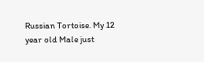Russian Tortoise. My 12 year old Male just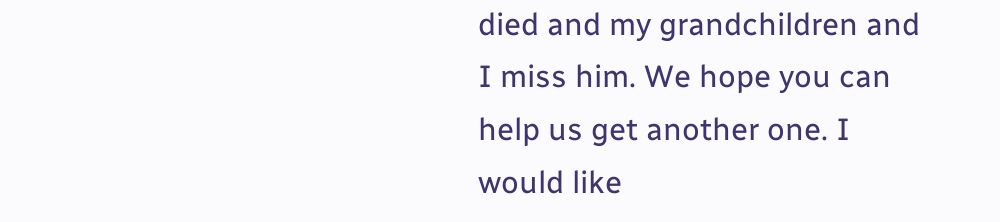died and my grandchildren and I miss him. We hope you can help us get another one. I would like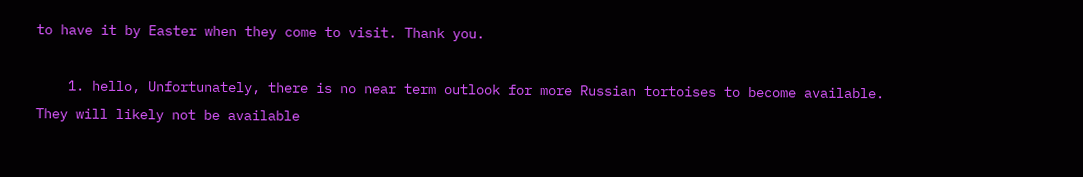to have it by Easter when they come to visit. Thank you.

    1. hello, Unfortunately, there is no near term outlook for more Russian tortoises to become available. They will likely not be available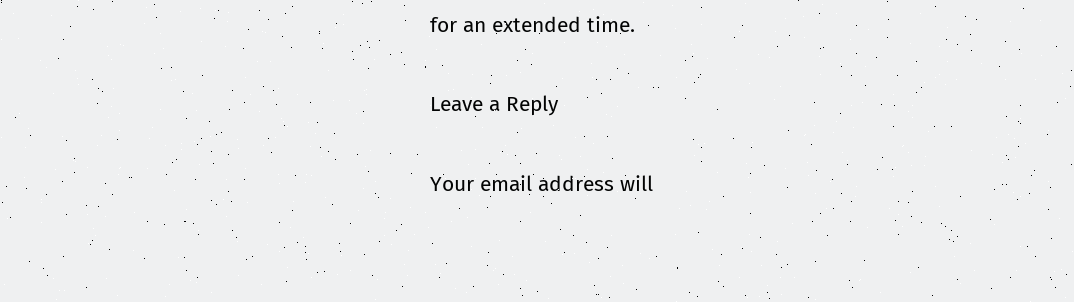for an extended time.

Leave a Reply

Your email address will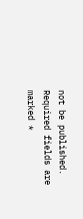not be published. Required fields are marked *